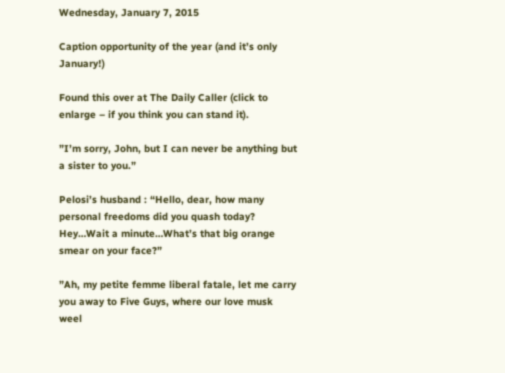Wednesday, January 7, 2015

Caption opportunity of the year (and it’s only January!)

Found this over at The Daily Caller (click to enlarge – if you think you can stand it).

”I’m sorry, John, but I can never be anything but a sister to you.”

Pelosi’s husband : “Hello, dear, how many personal freedoms did you quash today? Hey…Wait a minute…What’s that big orange smear on your face?”

”Ah, my petite femme liberal fatale, let me carry you away to Five Guys, where our love musk weel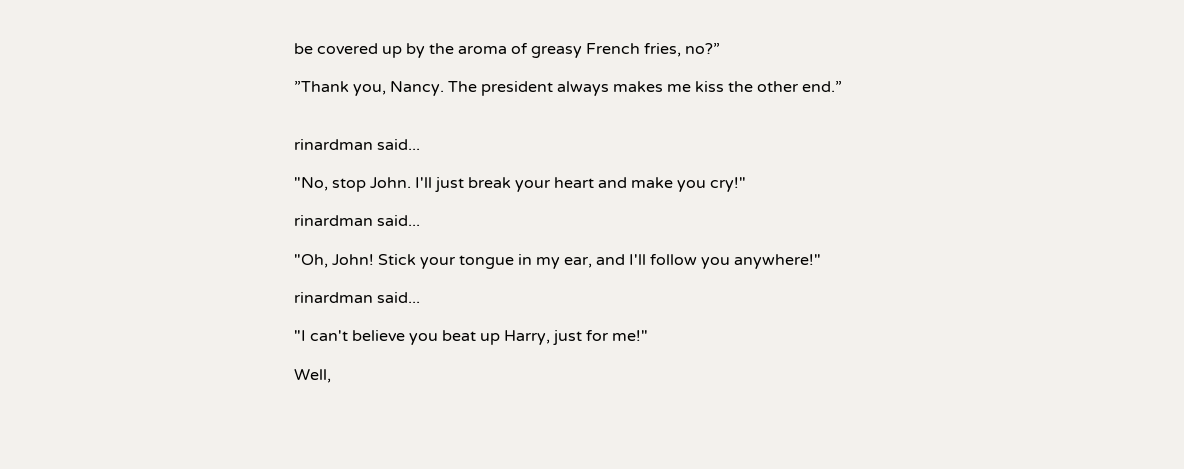be covered up by the aroma of greasy French fries, no?”

”Thank you, Nancy. The president always makes me kiss the other end.”


rinardman said...

"No, stop John. I'll just break your heart and make you cry!"

rinardman said...

"Oh, John! Stick your tongue in my ear, and I'll follow you anywhere!"

rinardman said...

"I can't believe you beat up Harry, just for me!"

Well,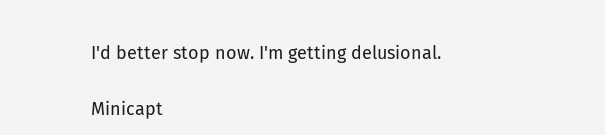I'd better stop now. I'm getting delusional.

Minicapt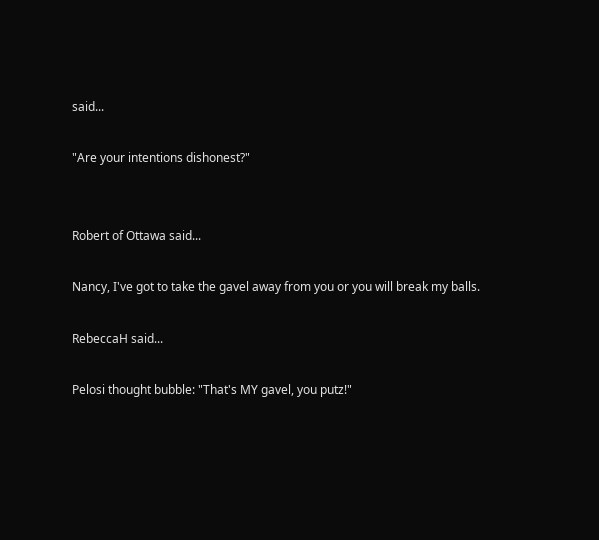said...

"Are your intentions dishonest?"


Robert of Ottawa said...

Nancy, I've got to take the gavel away from you or you will break my balls.

RebeccaH said...

Pelosi thought bubble: "That's MY gavel, you putz!"